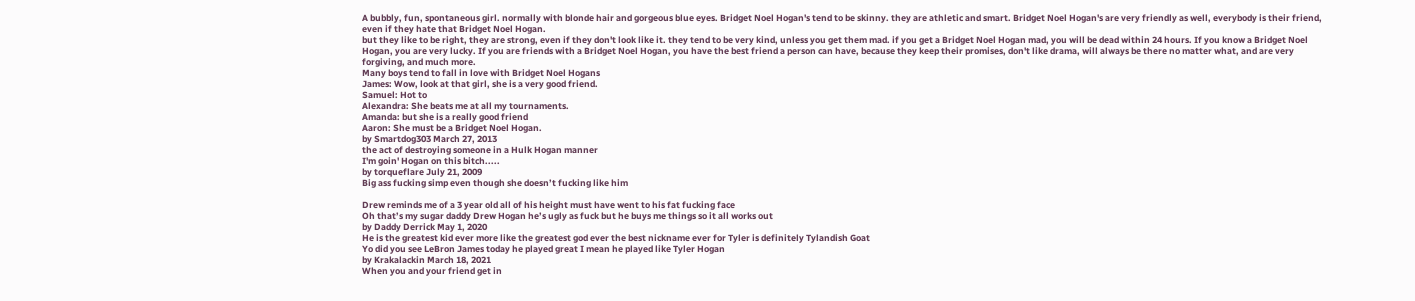A bubbly, fun, spontaneous girl. normally with blonde hair and gorgeous blue eyes. Bridget Noel Hogan's tend to be skinny. they are athletic and smart. Bridget Noel Hogan's are very friendly as well, everybody is their friend, even if they hate that Bridget Noel Hogan.
but they like to be right, they are strong, even if they don't look like it. they tend to be very kind, unless you get them mad. if you get a Bridget Noel Hogan mad, you will be dead within 24 hours. If you know a Bridget Noel Hogan, you are very lucky. If you are friends with a Bridget Noel Hogan, you have the best friend a person can have, because they keep their promises, don't like drama, will always be there no matter what, and are very forgiving, and much more.
Many boys tend to fall in love with Bridget Noel Hogans
James: Wow, look at that girl, she is a very good friend.
Samuel: Hot to
Alexandra: She beats me at all my tournaments.
Amanda: but she is a really good friend
Aaron: She must be a Bridget Noel Hogan.
by Smartdog303 March 27, 2013
the act of destroying someone in a Hulk Hogan manner
I'm goin' Hogan on this bitch.....
by torqueflare July 21, 2009
Big ass fucking simp even though she doesn’t fucking like him

Drew reminds me of a 3 year old all of his height must have went to his fat fucking face
Oh that’s my sugar daddy Drew Hogan he’s ugly as fuck but he buys me things so it all works out
by Daddy Derrick May 1, 2020
He is the greatest kid ever more like the greatest god ever the best nickname ever for Tyler is definitely Tylandish Goat
Yo did you see LeBron James today he played great I mean he played like Tyler Hogan
by Krakalackin March 18, 2021
When you and your friend get in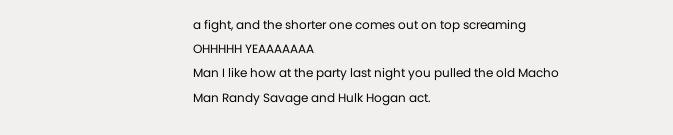a fight, and the shorter one comes out on top screaming OHHHHH YEAAAAAAA
Man I like how at the party last night you pulled the old Macho Man Randy Savage and Hulk Hogan act.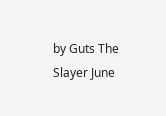by Guts The Slayer June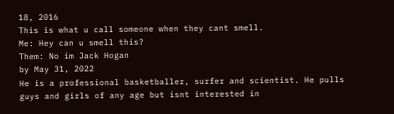18, 2016
This is what u call someone when they cant smell.
Me: Hey can u smell this?
Them: No im Jack Hogan
by May 31, 2022
He is a professional basketballer, surfer and scientist. He pulls guys and girls of any age but isnt interested in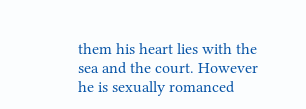them his heart lies with the sea and the court. However he is sexually romanced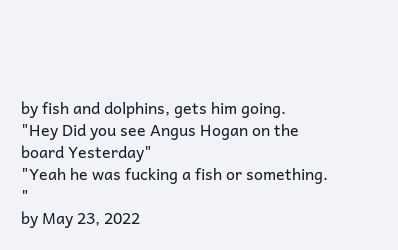by fish and dolphins, gets him going.
"Hey Did you see Angus Hogan on the board Yesterday"
"Yeah he was fucking a fish or something. "
by May 23, 2022